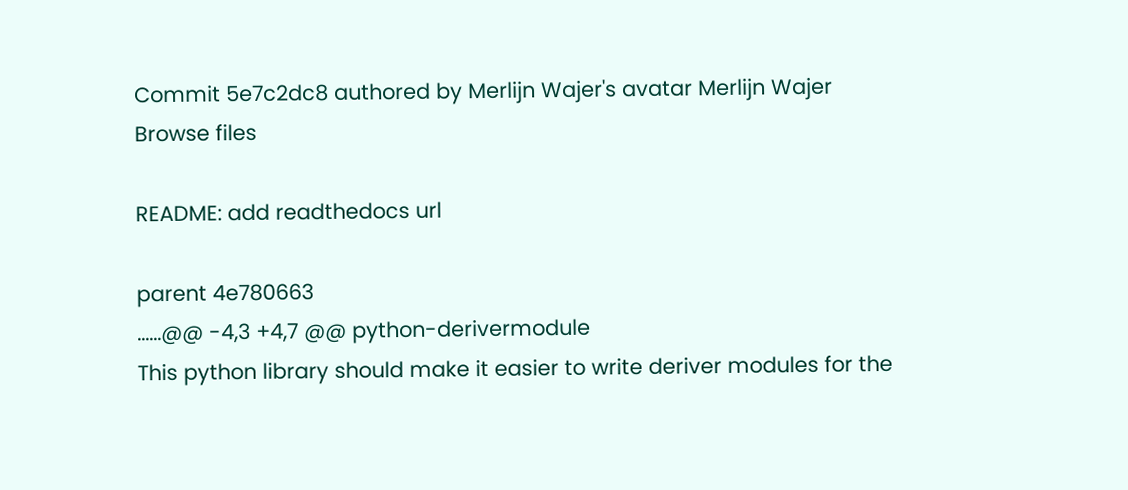Commit 5e7c2dc8 authored by Merlijn Wajer's avatar Merlijn Wajer
Browse files

README: add readthedocs url

parent 4e780663
......@@ -4,3 +4,7 @@ python-derivermodule
This python library should make it easier to write deriver modules for the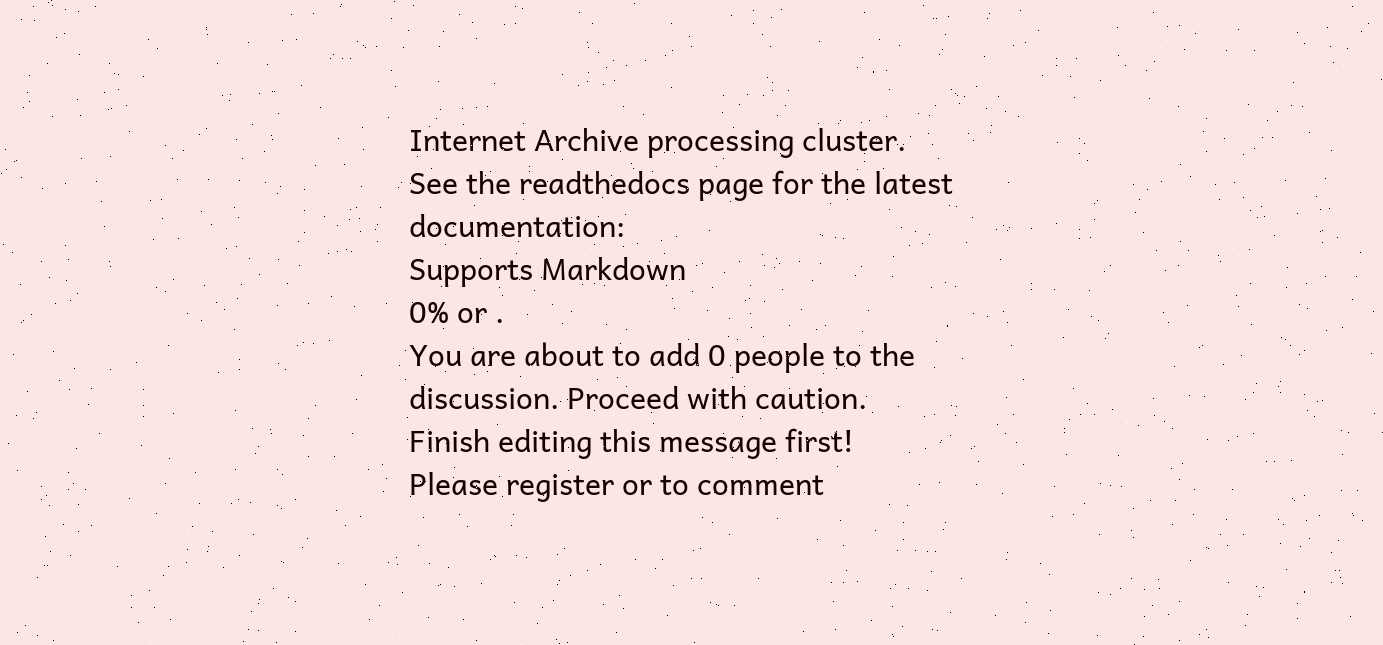Internet Archive processing cluster.
See the readthedocs page for the latest documentation:
Supports Markdown
0% or .
You are about to add 0 people to the discussion. Proceed with caution.
Finish editing this message first!
Please register or to comment